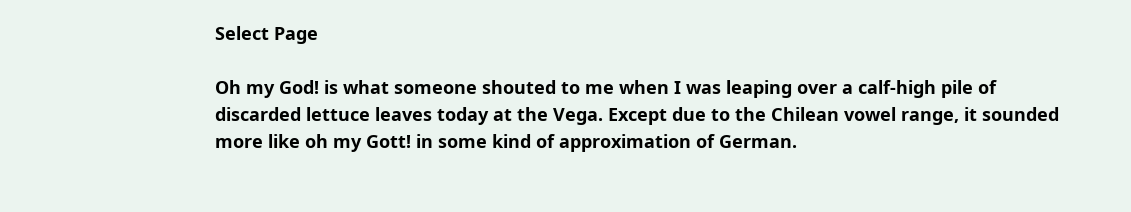Select Page

Oh my God! is what someone shouted to me when I was leaping over a calf-high pile of discarded lettuce leaves today at the Vega. Except due to the Chilean vowel range, it sounded more like oh my Gott! in some kind of approximation of German.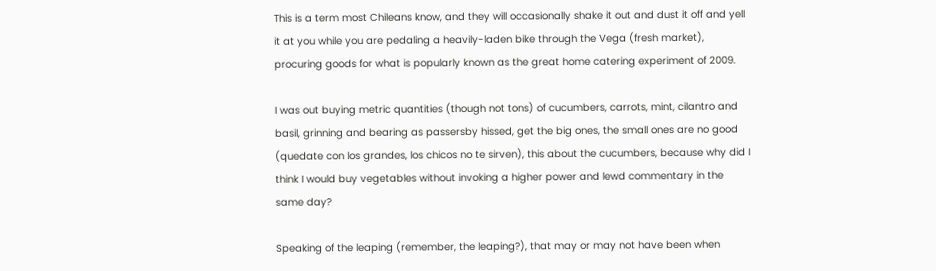This is a term most Chileans know, and they will occasionally shake it out and dust it off and yell it at you while you are pedaling a heavily-laden bike through the Vega (fresh market), procuring goods for what is popularly known as the great home catering experiment of 2009.

I was out buying metric quantities (though not tons) of cucumbers, carrots, mint, cilantro and basil, grinning and bearing as passersby hissed, get the big ones, the small ones are no good (quedate con los grandes, los chicos no te sirven), this about the cucumbers, because why did I think I would buy vegetables without invoking a higher power and lewd commentary in the same day?

Speaking of the leaping (remember, the leaping?), that may or may not have been when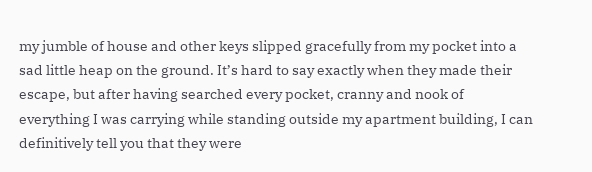my jumble of house and other keys slipped gracefully from my pocket into a sad little heap on the ground. It’s hard to say exactly when they made their escape, but after having searched every pocket, cranny and nook of everything I was carrying while standing outside my apartment building, I can definitively tell you that they were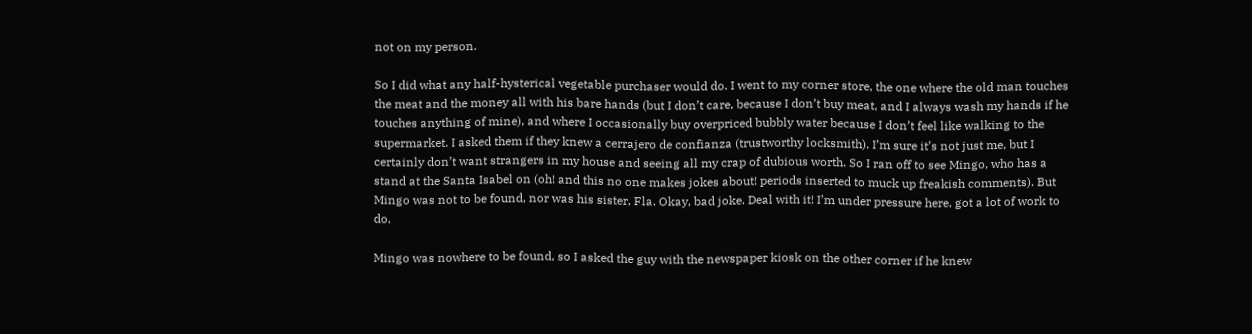not on my person.

So I did what any half-hysterical vegetable purchaser would do. I went to my corner store, the one where the old man touches the meat and the money all with his bare hands (but I don’t care, because I don’t buy meat, and I always wash my hands if he touches anything of mine), and where I occasionally buy overpriced bubbly water because I don’t feel like walking to the supermarket. I asked them if they knew a cerrajero de confianza (trustworthy locksmith). I’m sure it’s not just me, but I certainly don’t want strangers in my house and seeing all my crap of dubious worth. So I ran off to see Mingo, who has a stand at the Santa Isabel on (oh! and this no one makes jokes about! periods inserted to muck up freakish comments). But Mingo was not to be found, nor was his sister, Fla. Okay, bad joke. Deal with it! I’m under pressure here, got a lot of work to do.

Mingo was nowhere to be found, so I asked the guy with the newspaper kiosk on the other corner if he knew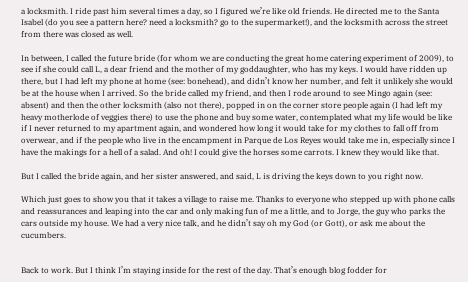a locksmith. I ride past him several times a day, so I figured we’re like old friends. He directed me to the Santa Isabel (do you see a pattern here? need a locksmith? go to the supermarket!), and the locksmith across the street from there was closed as well.

In between, I called the future bride (for whom we are conducting the great home catering experiment of 2009), to see if she could call L, a dear friend and the mother of my goddaughter, who has my keys. I would have ridden up there, but I had left my phone at home (see: bonehead), and didn’t know her number, and felt it unlikely she would be at the house when I arrived. So the bride called my friend, and then I rode around to see Mingo again (see: absent) and then the other locksmith (also not there), popped in on the corner store people again (I had left my heavy motherlode of veggies there) to use the phone and buy some water, contemplated what my life would be like if I never returned to my apartment again, and wondered how long it would take for my clothes to fall off from overwear, and if the people who live in the encampment in Parque de Los Reyes would take me in, especially since I have the makings for a hell of a salad. And oh! I could give the horses some carrots. I knew they would like that.

But I called the bride again, and her sister answered, and said, L is driving the keys down to you right now.

Which just goes to show you that it takes a village to raise me. Thanks to everyone who stepped up with phone calls and reassurances and leaping into the car and only making fun of me a little, and to Jorge, the guy who parks the cars outside my house. We had a very nice talk, and he didn’t say oh my God (or Gott), or ask me about the cucumbers.


Back to work. But I think I’m staying inside for the rest of the day. That’s enough blog fodder for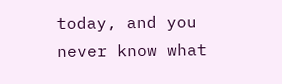today, and you never know what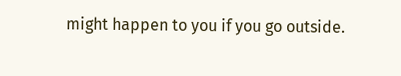might happen to you if you go outside.